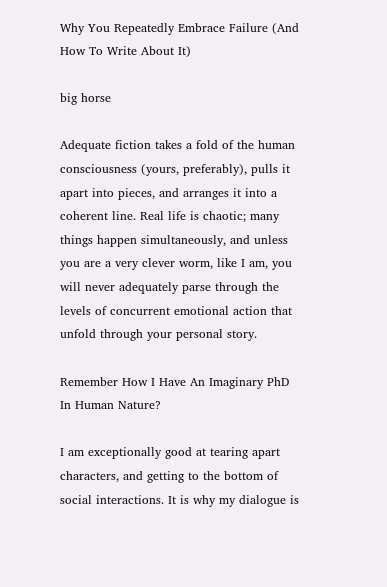Why You Repeatedly Embrace Failure (And How To Write About It)

big horse

Adequate fiction takes a fold of the human consciousness (yours, preferably), pulls it apart into pieces, and arranges it into a coherent line. Real life is chaotic; many things happen simultaneously, and unless you are a very clever worm, like I am, you will never adequately parse through the levels of concurrent emotional action that unfold through your personal story.

Remember How I Have An Imaginary PhD In Human Nature?

I am exceptionally good at tearing apart characters, and getting to the bottom of social interactions. It is why my dialogue is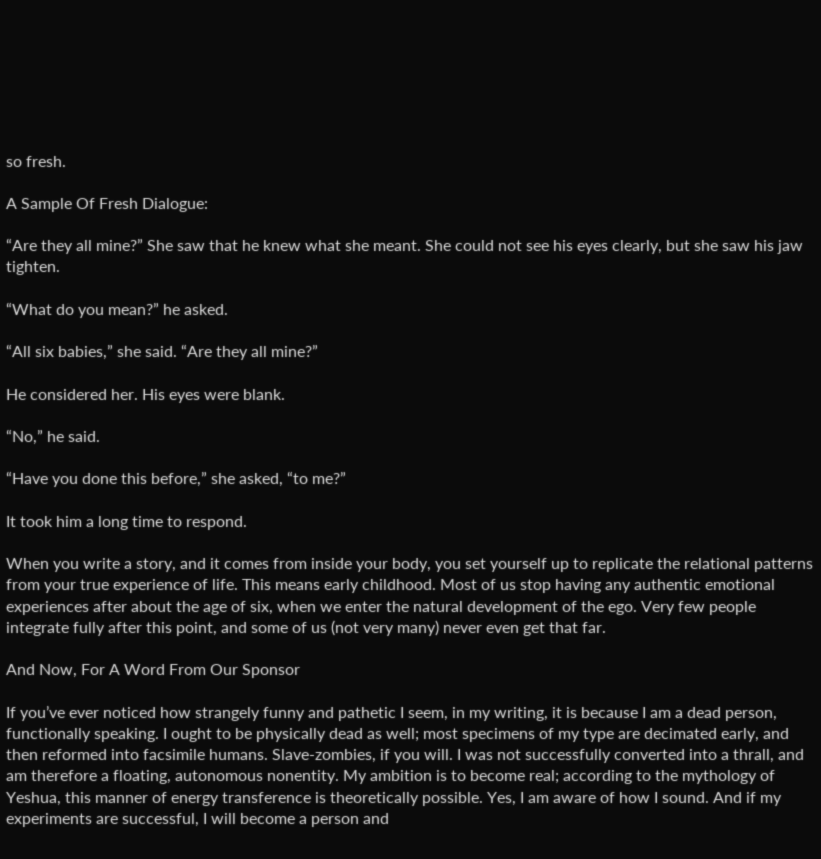so fresh.

A Sample Of Fresh Dialogue:

“Are they all mine?” She saw that he knew what she meant. She could not see his eyes clearly, but she saw his jaw tighten.

“What do you mean?” he asked.

“All six babies,” she said. “Are they all mine?”

He considered her. His eyes were blank.

“No,” he said.

“Have you done this before,” she asked, “to me?”

It took him a long time to respond.

When you write a story, and it comes from inside your body, you set yourself up to replicate the relational patterns from your true experience of life. This means early childhood. Most of us stop having any authentic emotional experiences after about the age of six, when we enter the natural development of the ego. Very few people integrate fully after this point, and some of us (not very many) never even get that far.

And Now, For A Word From Our Sponsor

If you’ve ever noticed how strangely funny and pathetic I seem, in my writing, it is because I am a dead person, functionally speaking. I ought to be physically dead as well; most specimens of my type are decimated early, and then reformed into facsimile humans. Slave-zombies, if you will. I was not successfully converted into a thrall, and am therefore a floating, autonomous nonentity. My ambition is to become real; according to the mythology of Yeshua, this manner of energy transference is theoretically possible. Yes, I am aware of how I sound. And if my experiments are successful, I will become a person and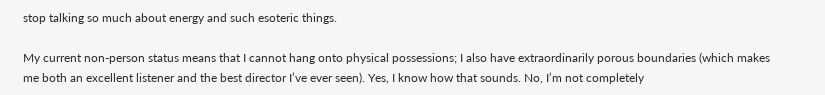stop talking so much about energy and such esoteric things.

My current non-person status means that I cannot hang onto physical possessions; I also have extraordinarily porous boundaries (which makes me both an excellent listener and the best director I’ve ever seen). Yes, I know how that sounds. No, I’m not completely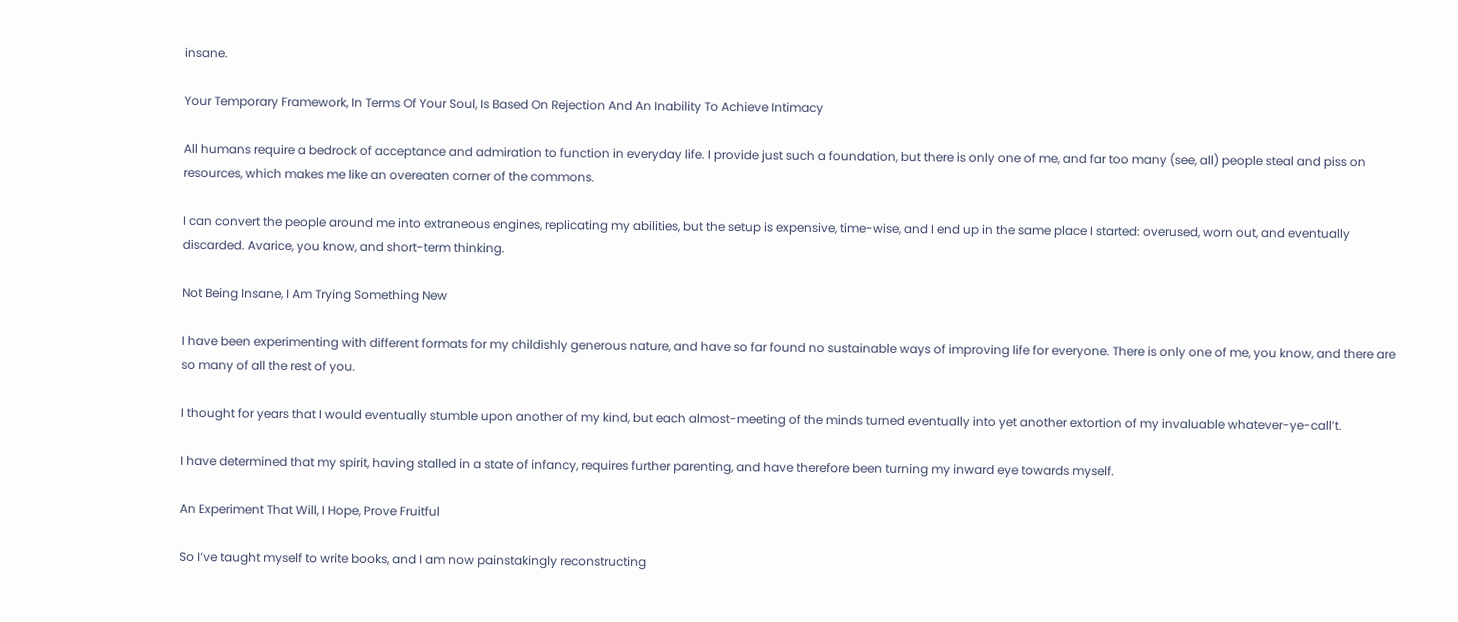insane.

Your Temporary Framework, In Terms Of Your Soul, Is Based On Rejection And An Inability To Achieve Intimacy

All humans require a bedrock of acceptance and admiration to function in everyday life. I provide just such a foundation, but there is only one of me, and far too many (see, all) people steal and piss on resources, which makes me like an overeaten corner of the commons.

I can convert the people around me into extraneous engines, replicating my abilities, but the setup is expensive, time-wise, and I end up in the same place I started: overused, worn out, and eventually discarded. Avarice, you know, and short-term thinking.

Not Being Insane, I Am Trying Something New

I have been experimenting with different formats for my childishly generous nature, and have so far found no sustainable ways of improving life for everyone. There is only one of me, you know, and there are so many of all the rest of you.

I thought for years that I would eventually stumble upon another of my kind, but each almost-meeting of the minds turned eventually into yet another extortion of my invaluable whatever-ye-call’t.

I have determined that my spirit, having stalled in a state of infancy, requires further parenting, and have therefore been turning my inward eye towards myself.

An Experiment That Will, I Hope, Prove Fruitful

So I’ve taught myself to write books, and I am now painstakingly reconstructing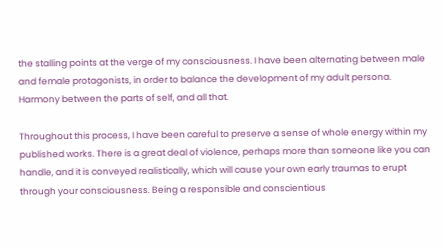the stalling points at the verge of my consciousness. I have been alternating between male and female protagonists, in order to balance the development of my adult persona. Harmony between the parts of self, and all that.

Throughout this process, I have been careful to preserve a sense of whole energy within my published works. There is a great deal of violence, perhaps more than someone like you can handle, and it is conveyed realistically, which will cause your own early traumas to erupt through your consciousness. Being a responsible and conscientious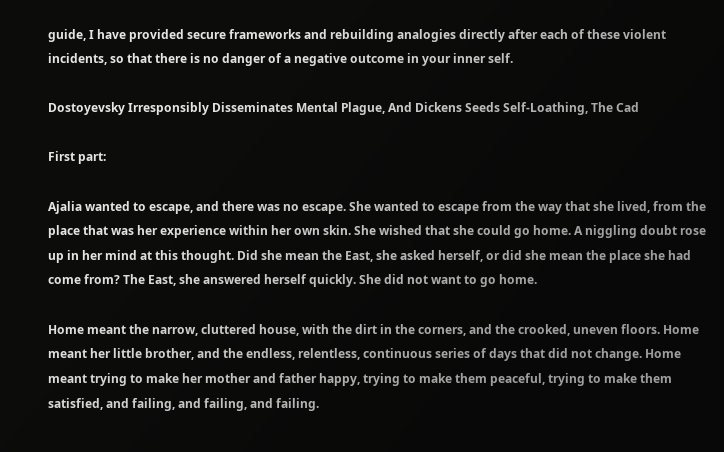guide, I have provided secure frameworks and rebuilding analogies directly after each of these violent incidents, so that there is no danger of a negative outcome in your inner self.

Dostoyevsky Irresponsibly Disseminates Mental Plague, And Dickens Seeds Self-Loathing, The Cad

First part:

Ajalia wanted to escape, and there was no escape. She wanted to escape from the way that she lived, from the place that was her experience within her own skin. She wished that she could go home. A niggling doubt rose up in her mind at this thought. Did she mean the East, she asked herself, or did she mean the place she had come from? The East, she answered herself quickly. She did not want to go home.

Home meant the narrow, cluttered house, with the dirt in the corners, and the crooked, uneven floors. Home meant her little brother, and the endless, relentless, continuous series of days that did not change. Home meant trying to make her mother and father happy, trying to make them peaceful, trying to make them satisfied, and failing, and failing, and failing.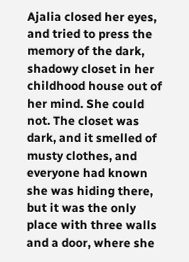Ajalia closed her eyes, and tried to press the memory of the dark, shadowy closet in her childhood house out of her mind. She could not. The closet was dark, and it smelled of musty clothes, and everyone had known she was hiding there, but it was the only place with three walls and a door, where she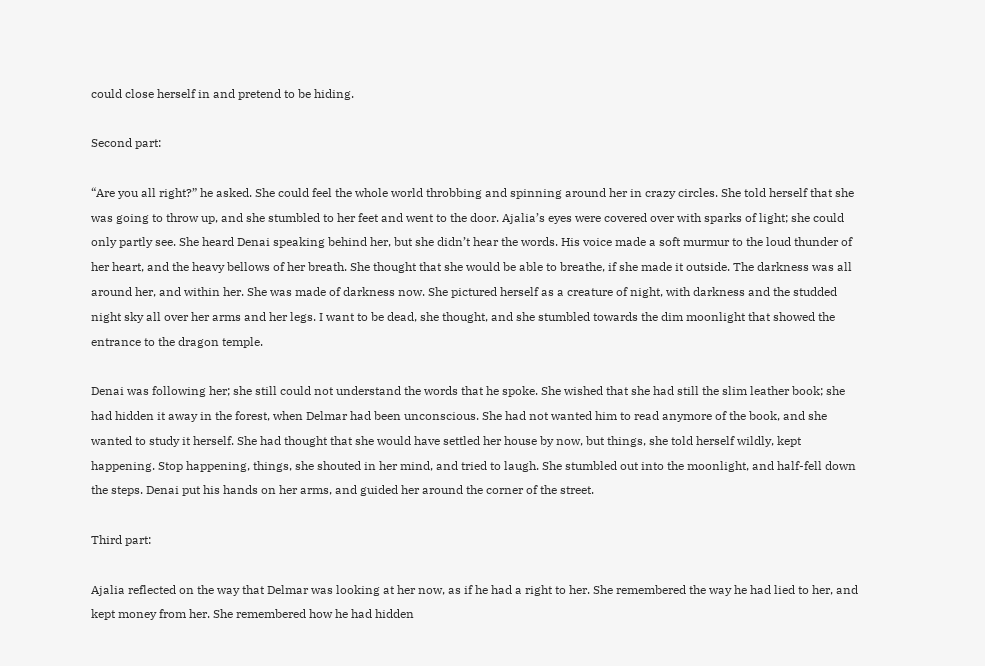could close herself in and pretend to be hiding.

Second part:

“Are you all right?” he asked. She could feel the whole world throbbing and spinning around her in crazy circles. She told herself that she was going to throw up, and she stumbled to her feet and went to the door. Ajalia’s eyes were covered over with sparks of light; she could only partly see. She heard Denai speaking behind her, but she didn’t hear the words. His voice made a soft murmur to the loud thunder of her heart, and the heavy bellows of her breath. She thought that she would be able to breathe, if she made it outside. The darkness was all around her, and within her. She was made of darkness now. She pictured herself as a creature of night, with darkness and the studded night sky all over her arms and her legs. I want to be dead, she thought, and she stumbled towards the dim moonlight that showed the entrance to the dragon temple.

Denai was following her; she still could not understand the words that he spoke. She wished that she had still the slim leather book; she had hidden it away in the forest, when Delmar had been unconscious. She had not wanted him to read anymore of the book, and she wanted to study it herself. She had thought that she would have settled her house by now, but things, she told herself wildly, kept happening. Stop happening, things, she shouted in her mind, and tried to laugh. She stumbled out into the moonlight, and half-fell down the steps. Denai put his hands on her arms, and guided her around the corner of the street.

Third part:

Ajalia reflected on the way that Delmar was looking at her now, as if he had a right to her. She remembered the way he had lied to her, and kept money from her. She remembered how he had hidden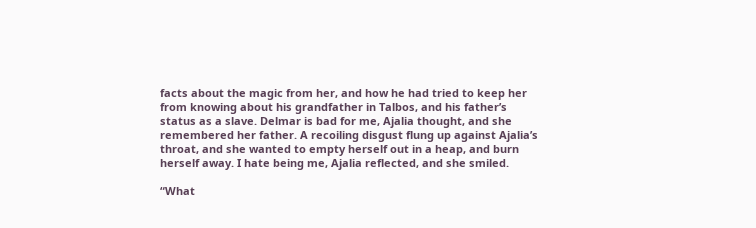facts about the magic from her, and how he had tried to keep her from knowing about his grandfather in Talbos, and his father’s status as a slave. Delmar is bad for me, Ajalia thought, and she remembered her father. A recoiling disgust flung up against Ajalia’s throat, and she wanted to empty herself out in a heap, and burn herself away. I hate being me, Ajalia reflected, and she smiled.

“What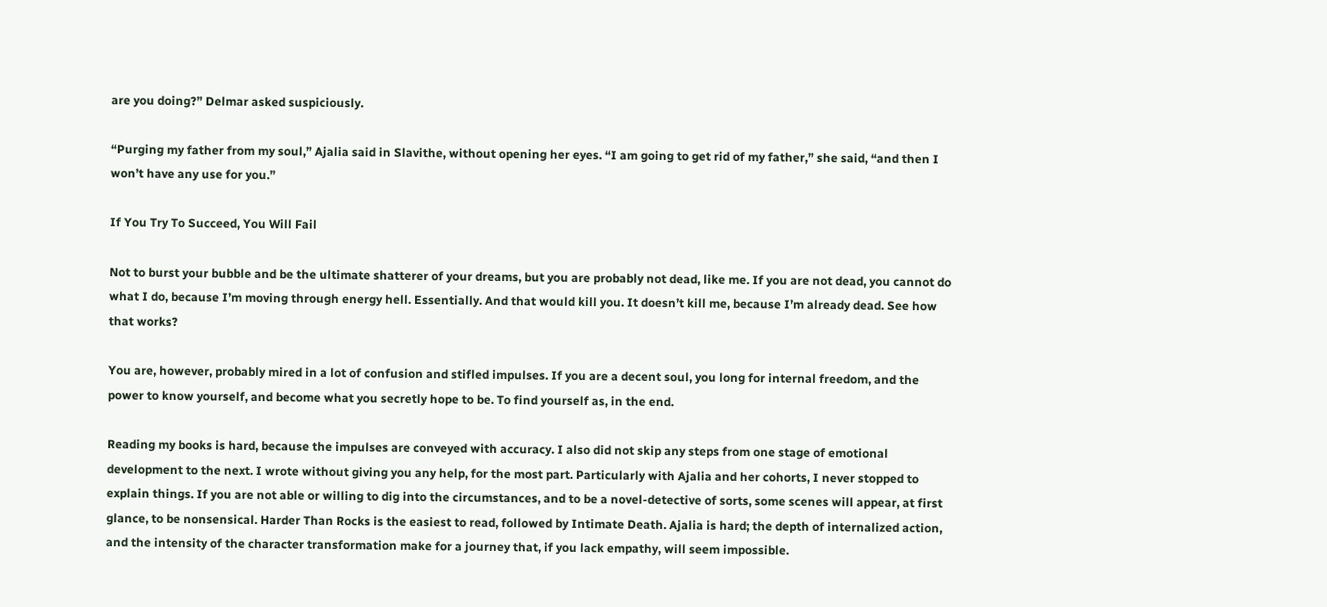are you doing?” Delmar asked suspiciously.

“Purging my father from my soul,” Ajalia said in Slavithe, without opening her eyes. “I am going to get rid of my father,” she said, “and then I won’t have any use for you.”

If You Try To Succeed, You Will Fail

Not to burst your bubble and be the ultimate shatterer of your dreams, but you are probably not dead, like me. If you are not dead, you cannot do what I do, because I’m moving through energy hell. Essentially. And that would kill you. It doesn’t kill me, because I’m already dead. See how that works?

You are, however, probably mired in a lot of confusion and stifled impulses. If you are a decent soul, you long for internal freedom, and the power to know yourself, and become what you secretly hope to be. To find yourself as, in the end.

Reading my books is hard, because the impulses are conveyed with accuracy. I also did not skip any steps from one stage of emotional development to the next. I wrote without giving you any help, for the most part. Particularly with Ajalia and her cohorts, I never stopped to explain things. If you are not able or willing to dig into the circumstances, and to be a novel-detective of sorts, some scenes will appear, at first glance, to be nonsensical. Harder Than Rocks is the easiest to read, followed by Intimate Death. Ajalia is hard; the depth of internalized action, and the intensity of the character transformation make for a journey that, if you lack empathy, will seem impossible.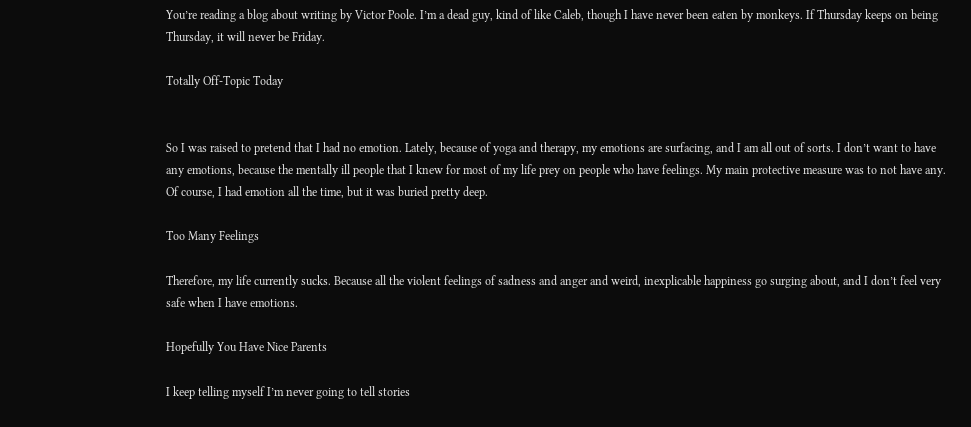You’re reading a blog about writing by Victor Poole. I’m a dead guy, kind of like Caleb, though I have never been eaten by monkeys. If Thursday keeps on being Thursday, it will never be Friday.

Totally Off-Topic Today


So I was raised to pretend that I had no emotion. Lately, because of yoga and therapy, my emotions are surfacing, and I am all out of sorts. I don’t want to have any emotions, because the mentally ill people that I knew for most of my life prey on people who have feelings. My main protective measure was to not have any. Of course, I had emotion all the time, but it was buried pretty deep.

Too Many Feelings

Therefore, my life currently sucks. Because all the violent feelings of sadness and anger and weird, inexplicable happiness go surging about, and I don’t feel very safe when I have emotions.

Hopefully You Have Nice Parents

I keep telling myself I’m never going to tell stories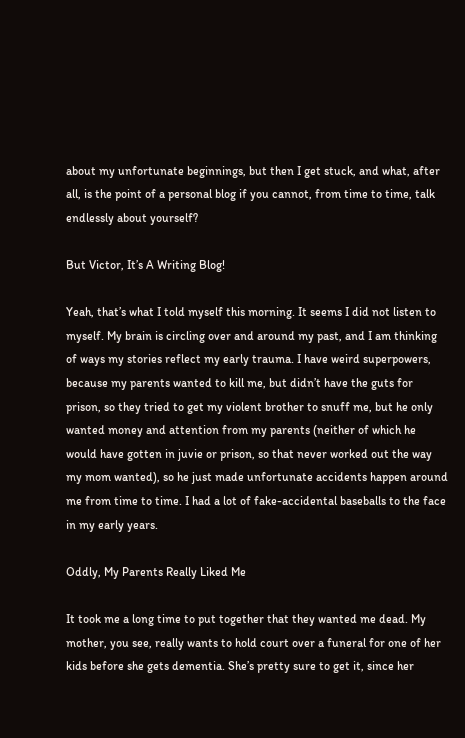about my unfortunate beginnings, but then I get stuck, and what, after all, is the point of a personal blog if you cannot, from time to time, talk endlessly about yourself?

But Victor, It’s A Writing Blog!

Yeah, that’s what I told myself this morning. It seems I did not listen to myself. My brain is circling over and around my past, and I am thinking of ways my stories reflect my early trauma. I have weird superpowers, because my parents wanted to kill me, but didn’t have the guts for prison, so they tried to get my violent brother to snuff me, but he only wanted money and attention from my parents (neither of which he would have gotten in juvie or prison, so that never worked out the way my mom wanted), so he just made unfortunate accidents happen around me from time to time. I had a lot of fake-accidental baseballs to the face in my early years.

Oddly, My Parents Really Liked Me

It took me a long time to put together that they wanted me dead. My mother, you see, really wants to hold court over a funeral for one of her kids before she gets dementia. She’s pretty sure to get it, since her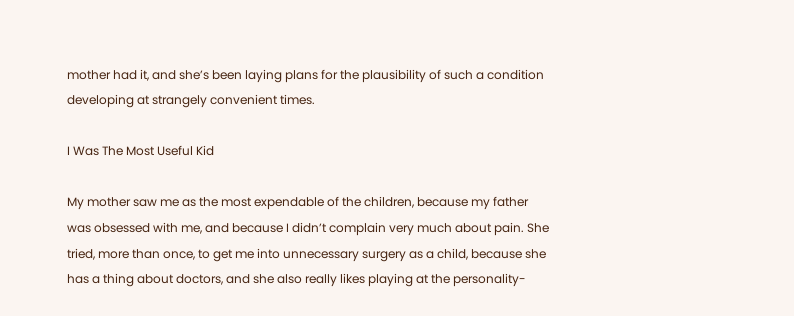mother had it, and she’s been laying plans for the plausibility of such a condition developing at strangely convenient times.

I Was The Most Useful Kid

My mother saw me as the most expendable of the children, because my father was obsessed with me, and because I didn’t complain very much about pain. She tried, more than once, to get me into unnecessary surgery as a child, because she has a thing about doctors, and she also really likes playing at the personality-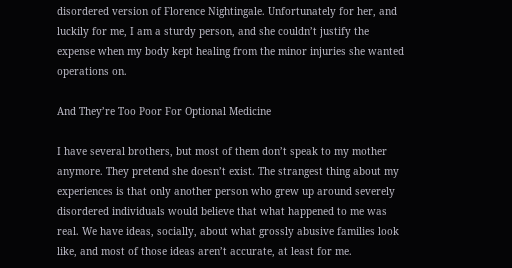disordered version of Florence Nightingale. Unfortunately for her, and luckily for me, I am a sturdy person, and she couldn’t justify the expense when my body kept healing from the minor injuries she wanted operations on.

And They’re Too Poor For Optional Medicine

I have several brothers, but most of them don’t speak to my mother anymore. They pretend she doesn’t exist. The strangest thing about my experiences is that only another person who grew up around severely disordered individuals would believe that what happened to me was real. We have ideas, socially, about what grossly abusive families look like, and most of those ideas aren’t accurate, at least for me.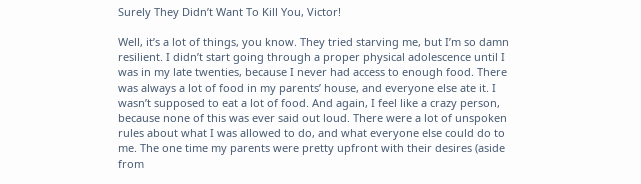Surely They Didn’t Want To Kill You, Victor!

Well, it’s a lot of things, you know. They tried starving me, but I’m so damn resilient. I didn’t start going through a proper physical adolescence until I was in my late twenties, because I never had access to enough food. There was always a lot of food in my parents’ house, and everyone else ate it. I wasn’t supposed to eat a lot of food. And again, I feel like a crazy person, because none of this was ever said out loud. There were a lot of unspoken rules about what I was allowed to do, and what everyone else could do to me. The one time my parents were pretty upfront with their desires (aside from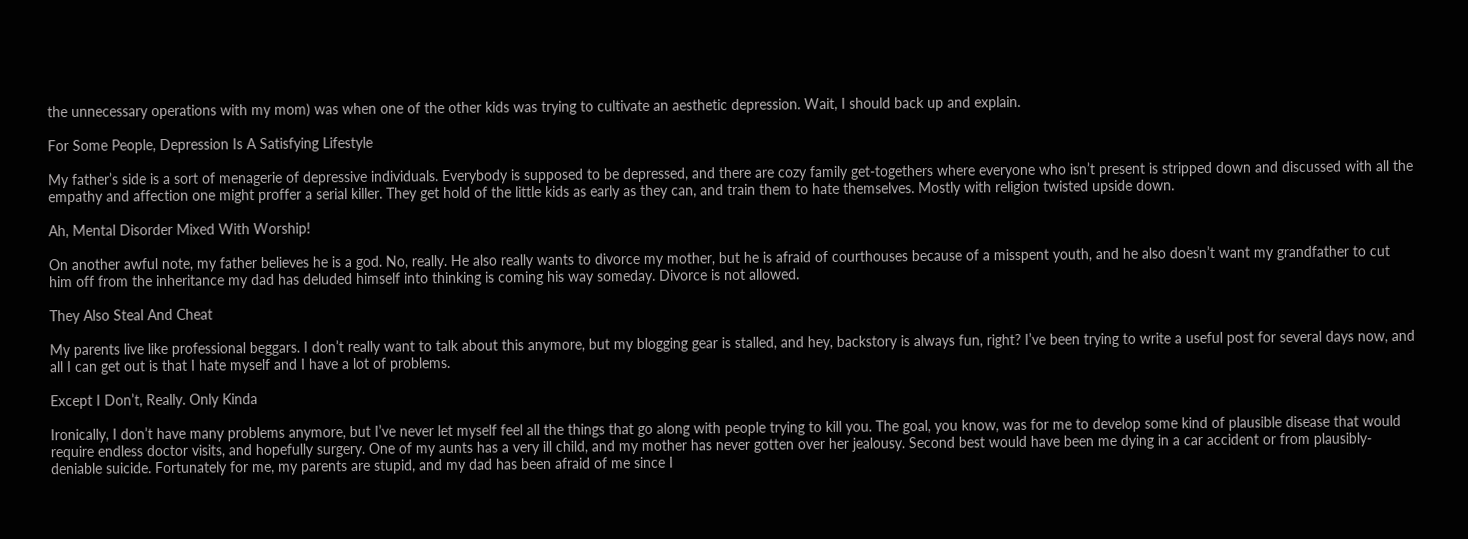the unnecessary operations with my mom) was when one of the other kids was trying to cultivate an aesthetic depression. Wait, I should back up and explain.

For Some People, Depression Is A Satisfying Lifestyle

My father’s side is a sort of menagerie of depressive individuals. Everybody is supposed to be depressed, and there are cozy family get-togethers where everyone who isn’t present is stripped down and discussed with all the empathy and affection one might proffer a serial killer. They get hold of the little kids as early as they can, and train them to hate themselves. Mostly with religion twisted upside down.

Ah, Mental Disorder Mixed With Worship!

On another awful note, my father believes he is a god. No, really. He also really wants to divorce my mother, but he is afraid of courthouses because of a misspent youth, and he also doesn’t want my grandfather to cut him off from the inheritance my dad has deluded himself into thinking is coming his way someday. Divorce is not allowed.

They Also Steal And Cheat

My parents live like professional beggars. I don’t really want to talk about this anymore, but my blogging gear is stalled, and hey, backstory is always fun, right? I’ve been trying to write a useful post for several days now, and all I can get out is that I hate myself and I have a lot of problems.

Except I Don’t, Really. Only Kinda

Ironically, I don’t have many problems anymore, but I’ve never let myself feel all the things that go along with people trying to kill you. The goal, you know, was for me to develop some kind of plausible disease that would require endless doctor visits, and hopefully surgery. One of my aunts has a very ill child, and my mother has never gotten over her jealousy. Second best would have been me dying in a car accident or from plausibly-deniable suicide. Fortunately for me, my parents are stupid, and my dad has been afraid of me since I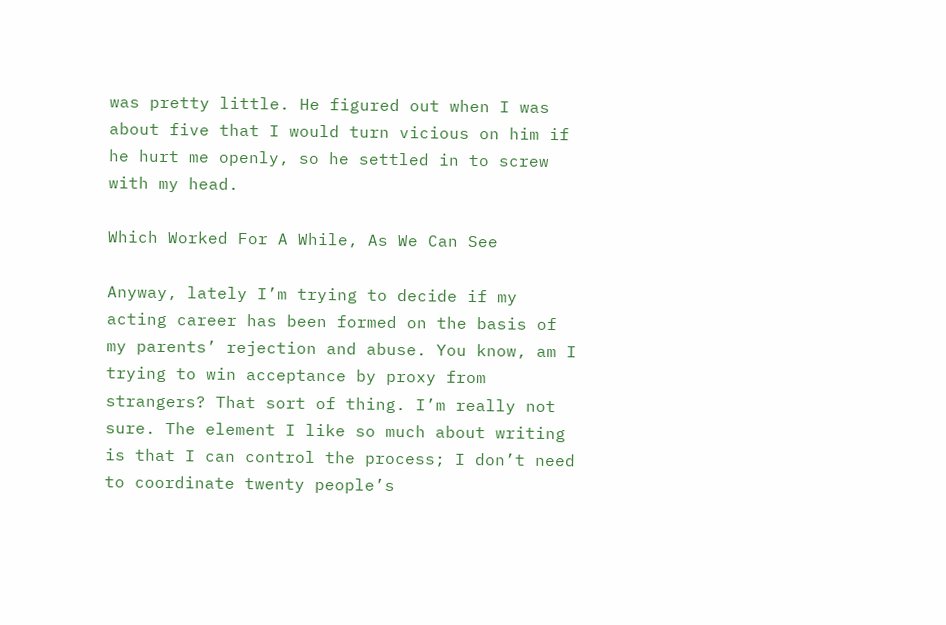was pretty little. He figured out when I was about five that I would turn vicious on him if he hurt me openly, so he settled in to screw with my head.

Which Worked For A While, As We Can See

Anyway, lately I’m trying to decide if my acting career has been formed on the basis of my parents’ rejection and abuse. You know, am I trying to win acceptance by proxy from strangers? That sort of thing. I’m really not sure. The element I like so much about writing is that I can control the process; I don’t need to coordinate twenty people’s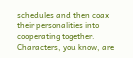schedules and then coax their personalities into cooperating together. Characters, you know, are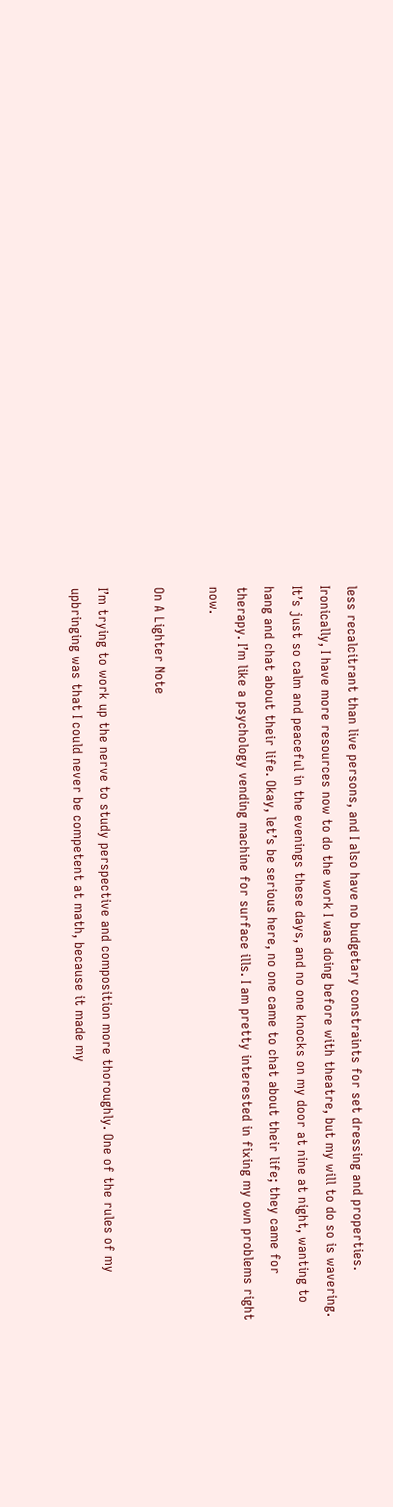less recalcitrant than live persons, and I also have no budgetary constraints for set dressing and properties. Ironically, I have more resources now to do the work I was doing before with theatre, but my will to do so is wavering. It’s just so calm and peaceful in the evenings these days, and no one knocks on my door at nine at night, wanting to hang and chat about their life. Okay, let’s be serious here, no one came to chat about their life; they came for therapy. I’m like a psychology vending machine for surface ills. I am pretty interested in fixing my own problems right now.

On A Lighter Note

I’m trying to work up the nerve to study perspective and composition more thoroughly. One of the rules of my upbringing was that I could never be competent at math, because it made my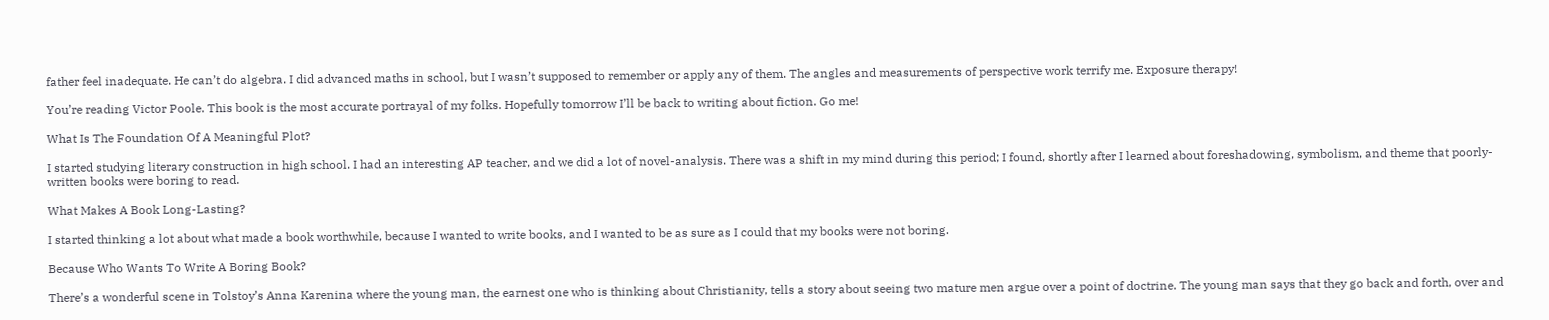father feel inadequate. He can’t do algebra. I did advanced maths in school, but I wasn’t supposed to remember or apply any of them. The angles and measurements of perspective work terrify me. Exposure therapy!

You’re reading Victor Poole. This book is the most accurate portrayal of my folks. Hopefully tomorrow I’ll be back to writing about fiction. Go me!

What Is The Foundation Of A Meaningful Plot?

I started studying literary construction in high school. I had an interesting AP teacher, and we did a lot of novel-analysis. There was a shift in my mind during this period; I found, shortly after I learned about foreshadowing, symbolism, and theme that poorly-written books were boring to read.

What Makes A Book Long-Lasting?

I started thinking a lot about what made a book worthwhile, because I wanted to write books, and I wanted to be as sure as I could that my books were not boring.

Because Who Wants To Write A Boring Book?

There’s a wonderful scene in Tolstoy’s Anna Karenina where the young man, the earnest one who is thinking about Christianity, tells a story about seeing two mature men argue over a point of doctrine. The young man says that they go back and forth, over and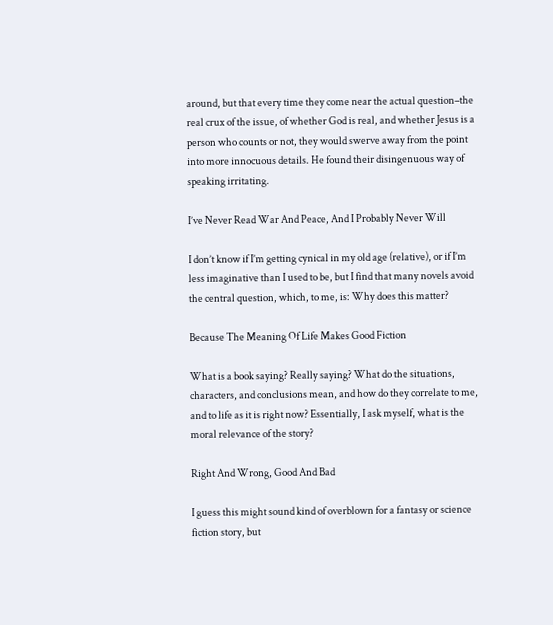around, but that every time they come near the actual question–the real crux of the issue, of whether God is real, and whether Jesus is a person who counts or not, they would swerve away from the point into more innocuous details. He found their disingenuous way of speaking irritating.

I’ve Never Read War And Peace, And I Probably Never Will

I don’t know if I’m getting cynical in my old age (relative), or if I’m less imaginative than I used to be, but I find that many novels avoid the central question, which, to me, is: Why does this matter?

Because The Meaning Of Life Makes Good Fiction

What is a book saying? Really saying? What do the situations, characters, and conclusions mean, and how do they correlate to me, and to life as it is right now? Essentially, I ask myself, what is the moral relevance of the story?

Right And Wrong, Good And Bad

I guess this might sound kind of overblown for a fantasy or science fiction story, but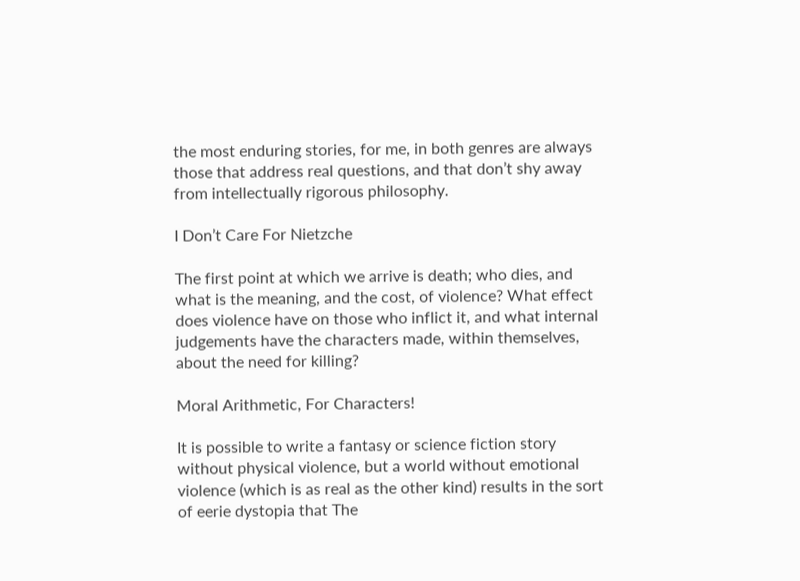the most enduring stories, for me, in both genres are always those that address real questions, and that don’t shy away from intellectually rigorous philosophy.

I Don’t Care For Nietzche

The first point at which we arrive is death; who dies, and what is the meaning, and the cost, of violence? What effect does violence have on those who inflict it, and what internal judgements have the characters made, within themselves, about the need for killing?

Moral Arithmetic, For Characters!

It is possible to write a fantasy or science fiction story without physical violence, but a world without emotional violence (which is as real as the other kind) results in the sort of eerie dystopia that The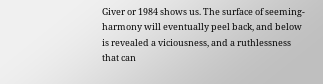Giver or 1984 shows us. The surface of seeming-harmony will eventually peel back, and below is revealed a viciousness, and a ruthlessness that can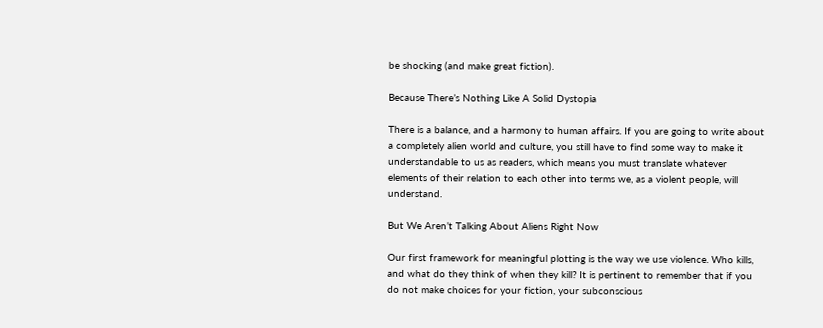be shocking (and make great fiction).

Because There’s Nothing Like A Solid Dystopia

There is a balance, and a harmony to human affairs. If you are going to write about a completely alien world and culture, you still have to find some way to make it understandable to us as readers, which means you must translate whatever elements of their relation to each other into terms we, as a violent people, will understand.

But We Aren’t Talking About Aliens Right Now

Our first framework for meaningful plotting is the way we use violence. Who kills, and what do they think of when they kill? It is pertinent to remember that if you do not make choices for your fiction, your subconscious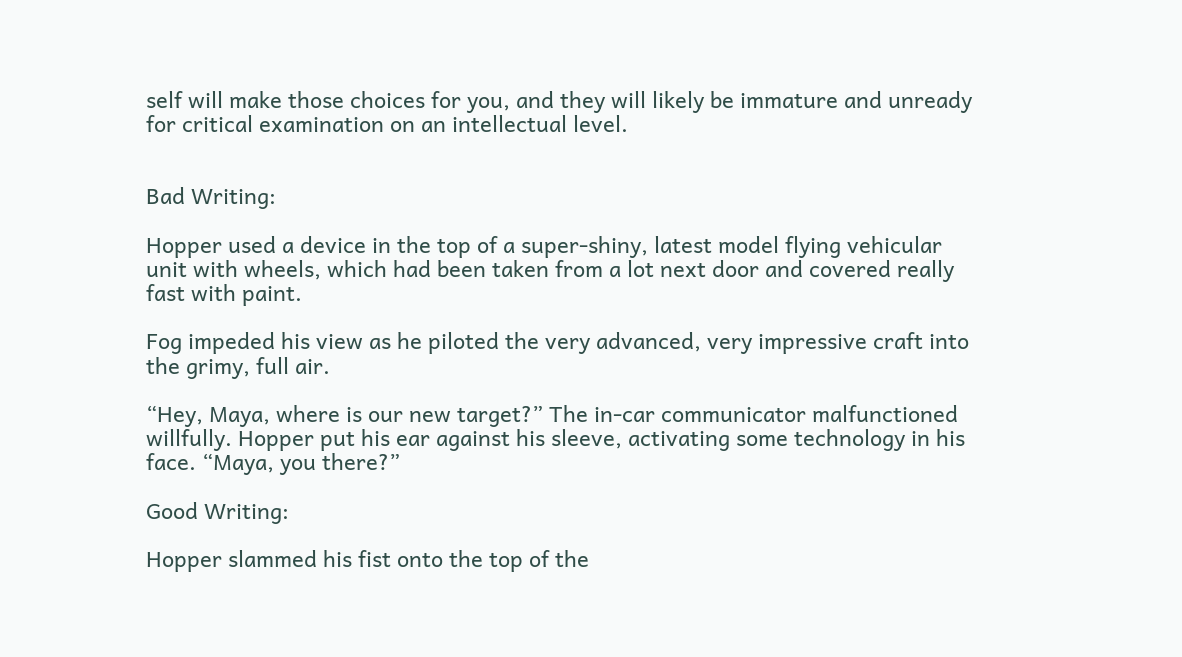self will make those choices for you, and they will likely be immature and unready for critical examination on an intellectual level.


Bad Writing:

Hopper used a device in the top of a super-shiny, latest model flying vehicular unit with wheels, which had been taken from a lot next door and covered really fast with paint.

Fog impeded his view as he piloted the very advanced, very impressive craft into the grimy, full air.

“Hey, Maya, where is our new target?” The in-car communicator malfunctioned willfully. Hopper put his ear against his sleeve, activating some technology in his face. “Maya, you there?”

Good Writing:

Hopper slammed his fist onto the top of the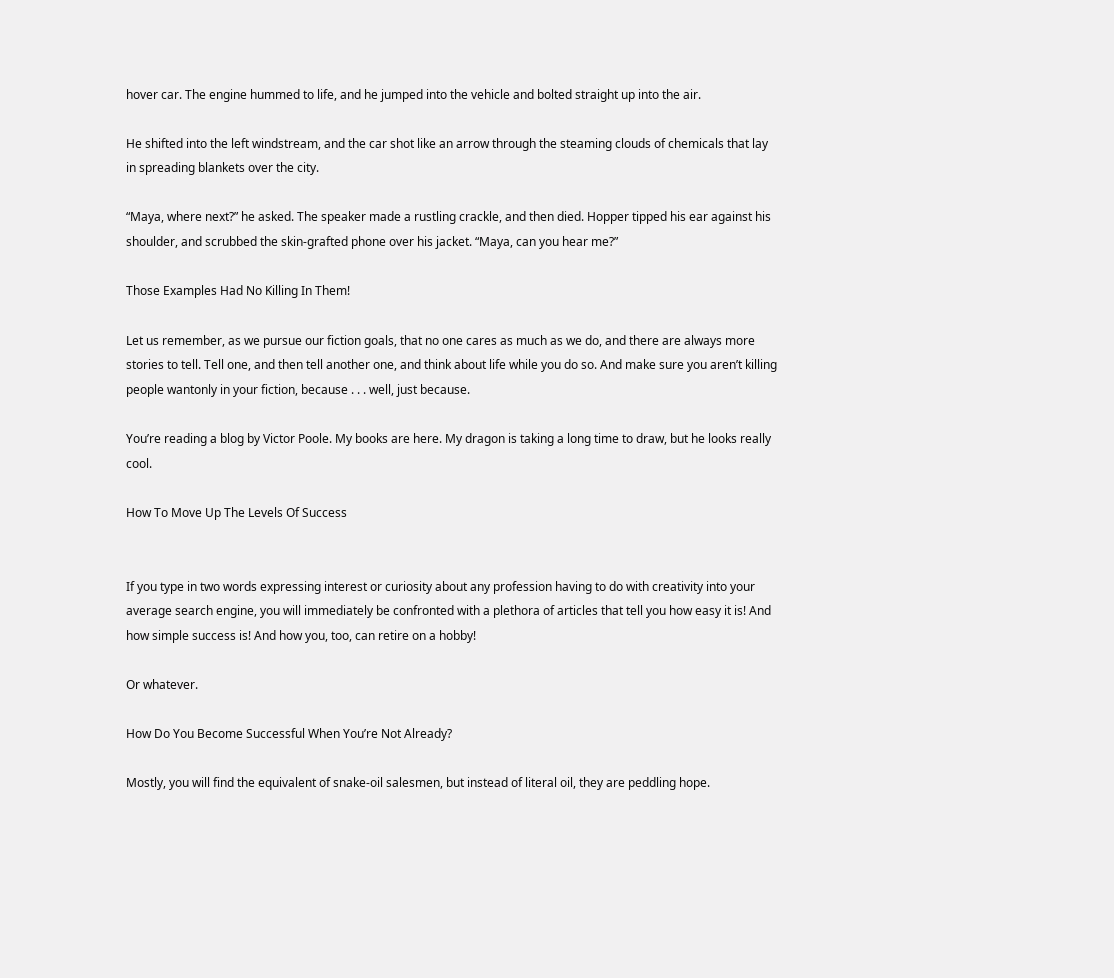hover car. The engine hummed to life, and he jumped into the vehicle and bolted straight up into the air.

He shifted into the left windstream, and the car shot like an arrow through the steaming clouds of chemicals that lay in spreading blankets over the city.

“Maya, where next?” he asked. The speaker made a rustling crackle, and then died. Hopper tipped his ear against his shoulder, and scrubbed the skin-grafted phone over his jacket. “Maya, can you hear me?”

Those Examples Had No Killing In Them!

Let us remember, as we pursue our fiction goals, that no one cares as much as we do, and there are always more stories to tell. Tell one, and then tell another one, and think about life while you do so. And make sure you aren’t killing people wantonly in your fiction, because . . . well, just because.

You’re reading a blog by Victor Poole. My books are here. My dragon is taking a long time to draw, but he looks really cool.

How To Move Up The Levels Of Success


If you type in two words expressing interest or curiosity about any profession having to do with creativity into your average search engine, you will immediately be confronted with a plethora of articles that tell you how easy it is! And how simple success is! And how you, too, can retire on a hobby!

Or whatever.

How Do You Become Successful When You’re Not Already?

Mostly, you will find the equivalent of snake-oil salesmen, but instead of literal oil, they are peddling hope.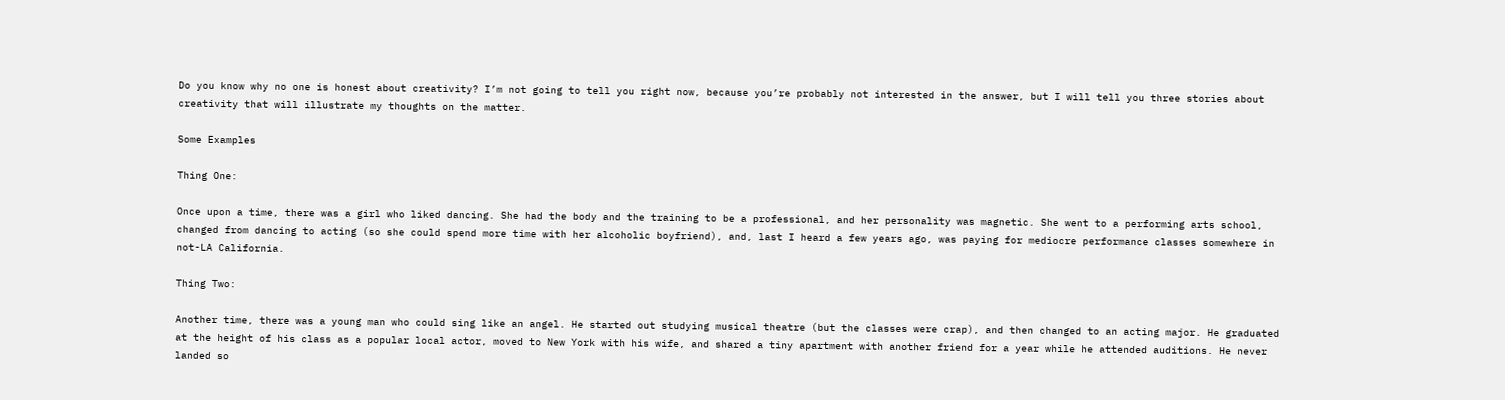Do you know why no one is honest about creativity? I’m not going to tell you right now, because you’re probably not interested in the answer, but I will tell you three stories about creativity that will illustrate my thoughts on the matter.

Some Examples

Thing One:

Once upon a time, there was a girl who liked dancing. She had the body and the training to be a professional, and her personality was magnetic. She went to a performing arts school, changed from dancing to acting (so she could spend more time with her alcoholic boyfriend), and, last I heard a few years ago, was paying for mediocre performance classes somewhere in not-LA California.

Thing Two:

Another time, there was a young man who could sing like an angel. He started out studying musical theatre (but the classes were crap), and then changed to an acting major. He graduated at the height of his class as a popular local actor, moved to New York with his wife, and shared a tiny apartment with another friend for a year while he attended auditions. He never landed so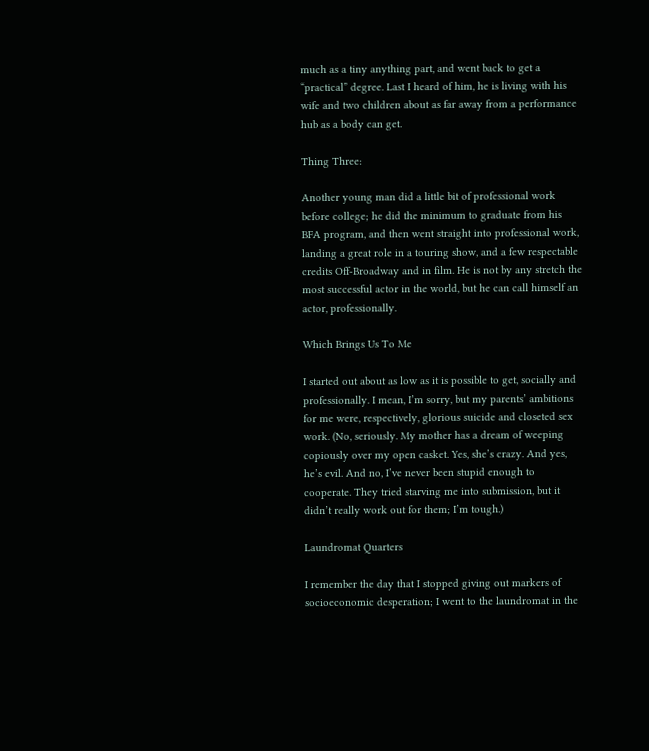much as a tiny anything part, and went back to get a “practical” degree. Last I heard of him, he is living with his wife and two children about as far away from a performance hub as a body can get.

Thing Three:

Another young man did a little bit of professional work before college; he did the minimum to graduate from his BFA program, and then went straight into professional work, landing a great role in a touring show, and a few respectable credits Off-Broadway and in film. He is not by any stretch the most successful actor in the world, but he can call himself an actor, professionally.

Which Brings Us To Me

I started out about as low as it is possible to get, socially and professionally. I mean, I’m sorry, but my parents’ ambitions for me were, respectively, glorious suicide and closeted sex work. (No, seriously. My mother has a dream of weeping copiously over my open casket. Yes, she’s crazy. And yes, he’s evil. And no, I’ve never been stupid enough to cooperate. They tried starving me into submission, but it didn’t really work out for them; I’m tough.)

Laundromat Quarters

I remember the day that I stopped giving out markers of socioeconomic desperation; I went to the laundromat in the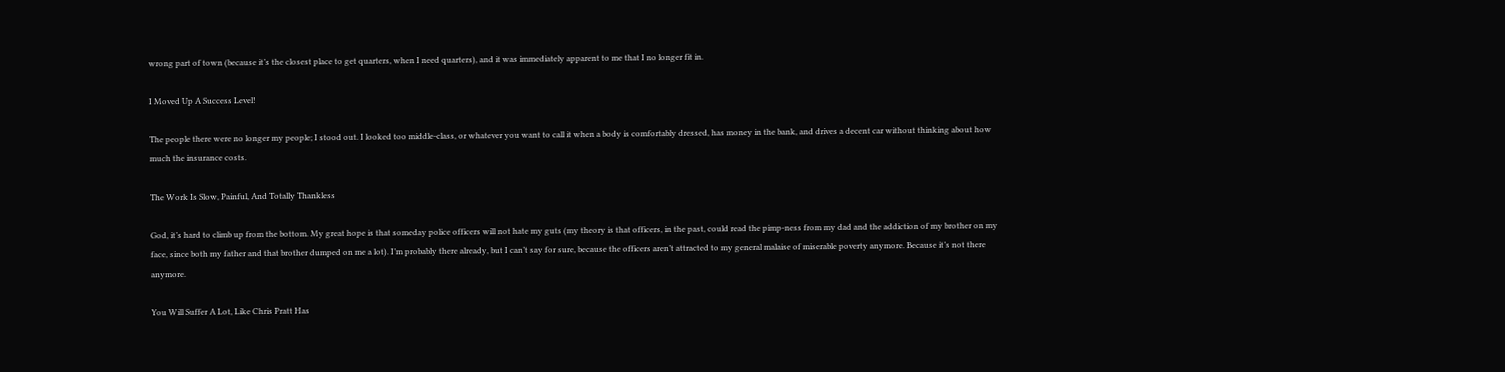wrong part of town (because it’s the closest place to get quarters, when I need quarters), and it was immediately apparent to me that I no longer fit in.

I Moved Up A Success Level!

The people there were no longer my people; I stood out. I looked too middle-class, or whatever you want to call it when a body is comfortably dressed, has money in the bank, and drives a decent car without thinking about how much the insurance costs.

The Work Is Slow, Painful, And Totally Thankless

God, it’s hard to climb up from the bottom. My great hope is that someday police officers will not hate my guts (my theory is that officers, in the past, could read the pimp-ness from my dad and the addiction of my brother on my face, since both my father and that brother dumped on me a lot). I’m probably there already, but I can’t say for sure, because the officers aren’t attracted to my general malaise of miserable poverty anymore. Because it’s not there anymore.

You Will Suffer A Lot, Like Chris Pratt Has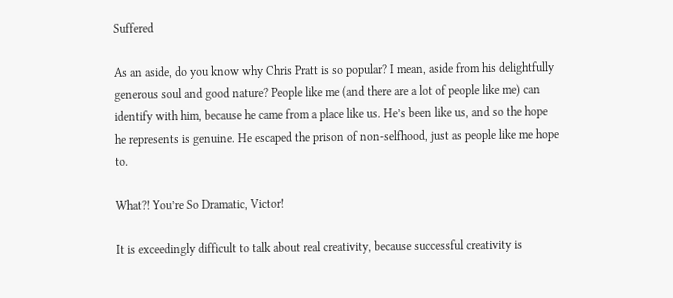Suffered

As an aside, do you know why Chris Pratt is so popular? I mean, aside from his delightfully generous soul and good nature? People like me (and there are a lot of people like me) can identify with him, because he came from a place like us. He’s been like us, and so the hope he represents is genuine. He escaped the prison of non-selfhood, just as people like me hope to.

What?! You’re So Dramatic, Victor!

It is exceedingly difficult to talk about real creativity, because successful creativity is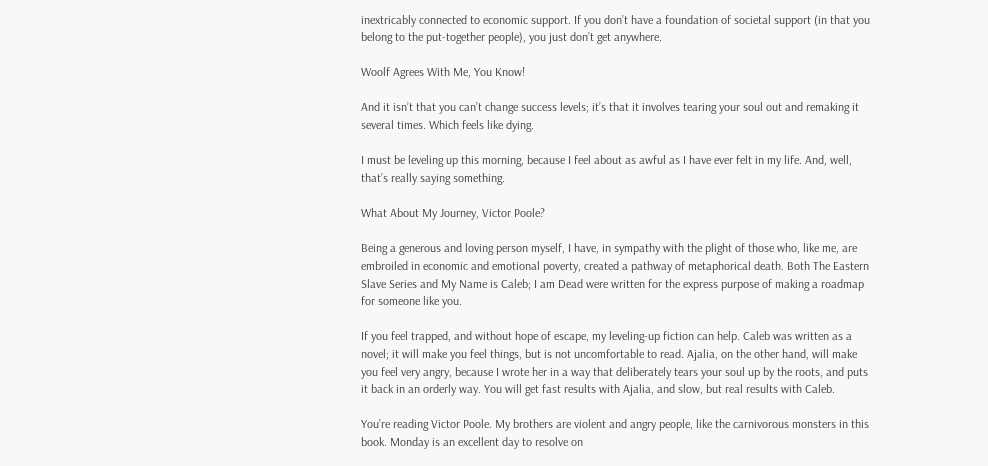inextricably connected to economic support. If you don’t have a foundation of societal support (in that you belong to the put-together people), you just don’t get anywhere.

Woolf Agrees With Me, You Know!

And it isn’t that you can’t change success levels; it’s that it involves tearing your soul out and remaking it several times. Which feels like dying.

I must be leveling up this morning, because I feel about as awful as I have ever felt in my life. And, well, that’s really saying something.

What About My Journey, Victor Poole?

Being a generous and loving person myself, I have, in sympathy with the plight of those who, like me, are embroiled in economic and emotional poverty, created a pathway of metaphorical death. Both The Eastern Slave Series and My Name is Caleb; I am Dead were written for the express purpose of making a roadmap for someone like you.

If you feel trapped, and without hope of escape, my leveling-up fiction can help. Caleb was written as a novel; it will make you feel things, but is not uncomfortable to read. Ajalia, on the other hand, will make you feel very angry, because I wrote her in a way that deliberately tears your soul up by the roots, and puts it back in an orderly way. You will get fast results with Ajalia, and slow, but real results with Caleb.

You’re reading Victor Poole. My brothers are violent and angry people, like the carnivorous monsters in this book. Monday is an excellent day to resolve on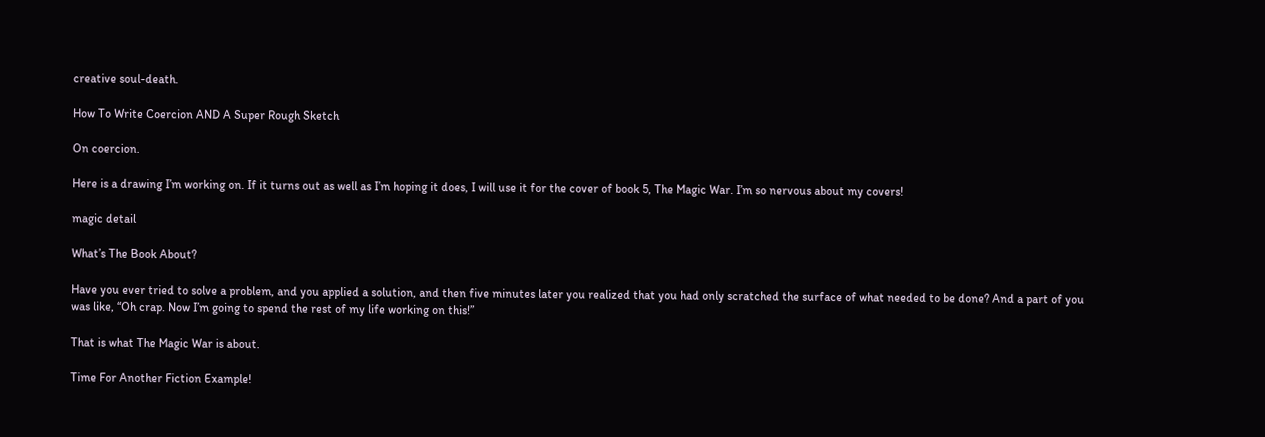creative soul-death.

How To Write Coercion AND A Super Rough Sketch

On coercion.

Here is a drawing I’m working on. If it turns out as well as I’m hoping it does, I will use it for the cover of book 5, The Magic War. I’m so nervous about my covers!

magic detail

What’s The Book About?

Have you ever tried to solve a problem, and you applied a solution, and then five minutes later you realized that you had only scratched the surface of what needed to be done? And a part of you was like, “Oh crap. Now I’m going to spend the rest of my life working on this!”

That is what The Magic War is about.

Time For Another Fiction Example!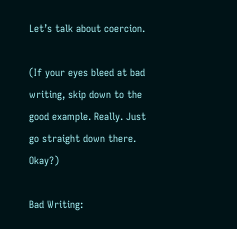Let’s talk about coercion.

(If your eyes bleed at bad writing, skip down to the good example. Really. Just go straight down there. Okay?)

Bad Writing: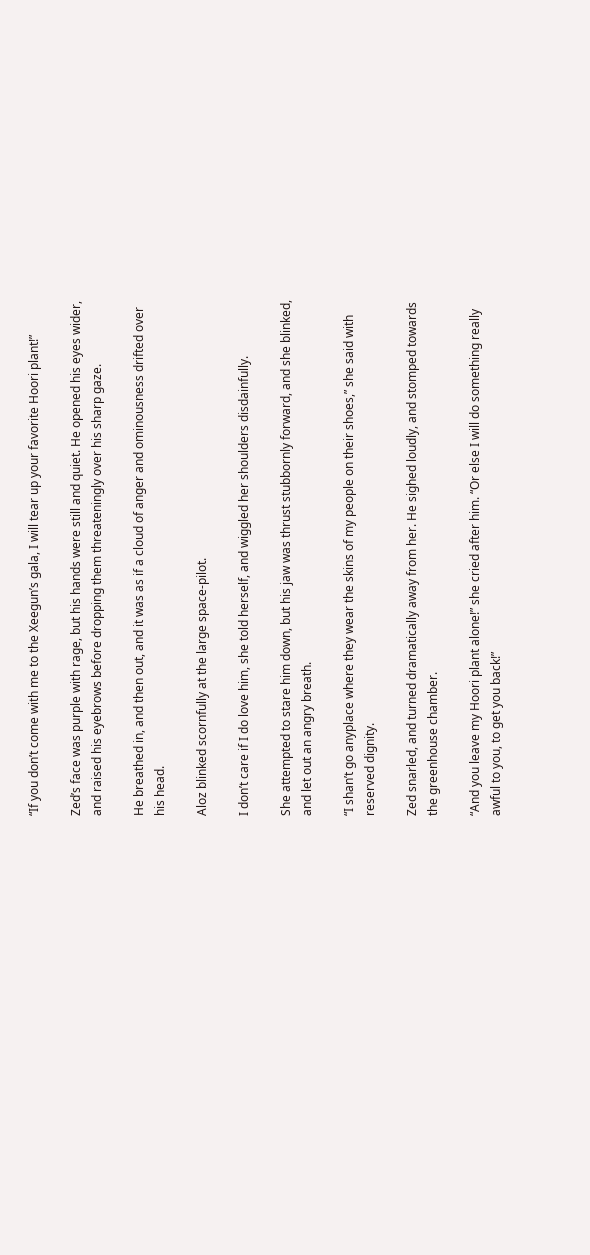“If you don’t come with me to the Xeegun’s gala, I will tear up your favorite Hoori plant!”

Zed’s face was purple with rage, but his hands were still and quiet. He opened his eyes wider, and raised his eyebrows before dropping them threateningly over his sharp gaze.

He breathed in, and then out, and it was as if a cloud of anger and ominousness drifted over his head.

Aloz blinked scornfully at the large space-pilot.

I don’t care if I do love him, she told herself, and wiggled her shoulders disdainfully.

She attempted to stare him down, but his jaw was thrust stubbornly forward, and she blinked, and let out an angry breath.

“I shan’t go anyplace where they wear the skins of my people on their shoes,” she said with reserved dignity.

Zed snarled, and turned dramatically away from her. He sighed loudly, and stomped towards the greenhouse chamber.

“And you leave my Hoori plant alone!” she cried after him. “Or else I will do something really awful to you, to get you back!”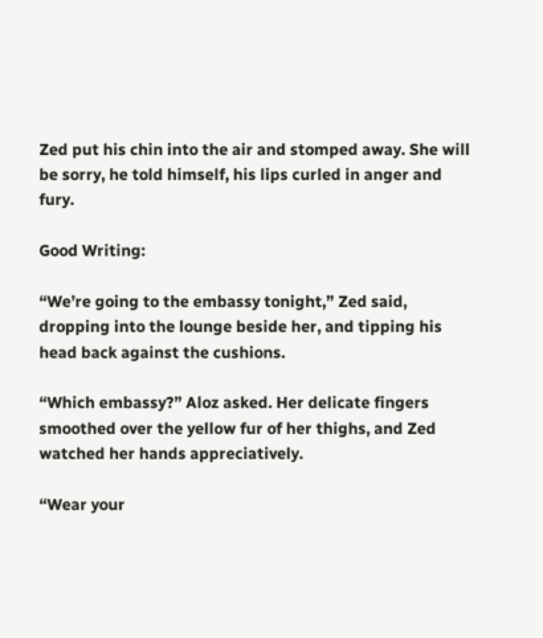Zed put his chin into the air and stomped away. She will be sorry, he told himself, his lips curled in anger and fury.

Good Writing:

“We’re going to the embassy tonight,” Zed said, dropping into the lounge beside her, and tipping his head back against the cushions.

“Which embassy?” Aloz asked. Her delicate fingers smoothed over the yellow fur of her thighs, and Zed watched her hands appreciatively.

“Wear your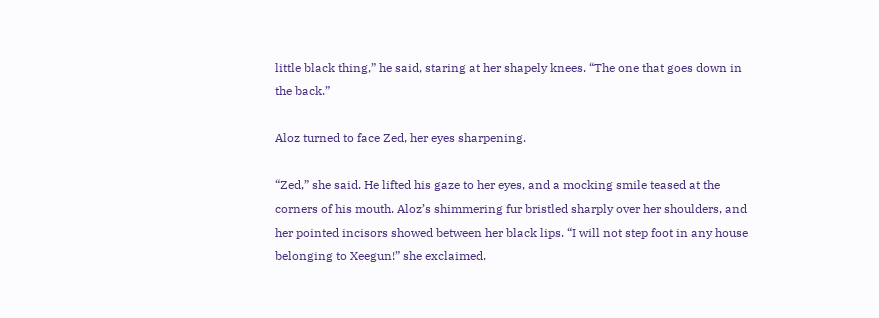little black thing,” he said, staring at her shapely knees. “The one that goes down in the back.”

Aloz turned to face Zed, her eyes sharpening.

“Zed,” she said. He lifted his gaze to her eyes, and a mocking smile teased at the corners of his mouth. Aloz’s shimmering fur bristled sharply over her shoulders, and her pointed incisors showed between her black lips. “I will not step foot in any house belonging to Xeegun!” she exclaimed.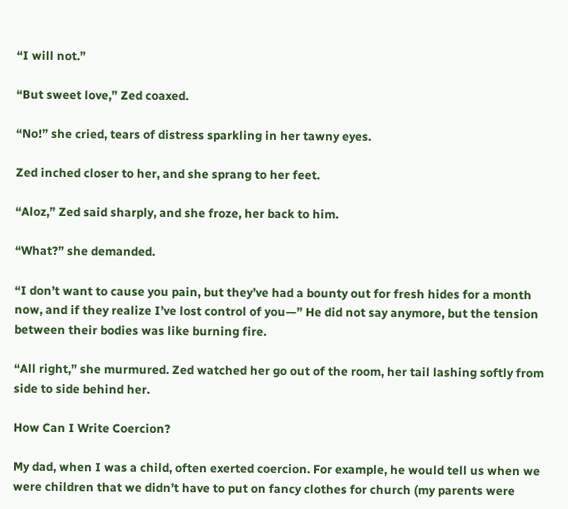“I will not.”

“But sweet love,” Zed coaxed.

“No!” she cried, tears of distress sparkling in her tawny eyes.

Zed inched closer to her, and she sprang to her feet.

“Aloz,” Zed said sharply, and she froze, her back to him.

“What?” she demanded.

“I don’t want to cause you pain, but they’ve had a bounty out for fresh hides for a month now, and if they realize I’ve lost control of you—” He did not say anymore, but the tension between their bodies was like burning fire.

“All right,” she murmured. Zed watched her go out of the room, her tail lashing softly from side to side behind her.

How Can I Write Coercion?

My dad, when I was a child, often exerted coercion. For example, he would tell us when we were children that we didn’t have to put on fancy clothes for church (my parents were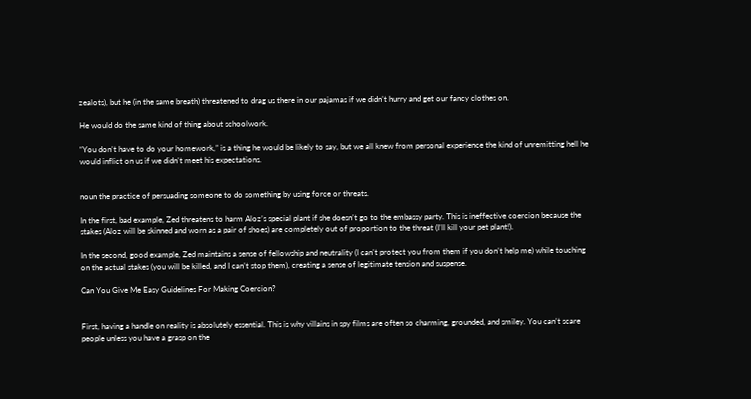zealots), but he (in the same breath) threatened to drag us there in our pajamas if we didn’t hurry and get our fancy clothes on.

He would do the same kind of thing about schoolwork.

“You don’t have to do your homework,” is a thing he would be likely to say, but we all knew from personal experience the kind of unremitting hell he would inflict on us if we didn’t meet his expectations.


noun the practice of persuading someone to do something by using force or threats.

In the first, bad example, Zed threatens to harm Aloz’s special plant if she doesn’t go to the embassy party. This is ineffective coercion because the stakes (Aloz will be skinned and worn as a pair of shoes) are completely out of proportion to the threat (I’ll kill your pet plant!).

In the second, good example, Zed maintains a sense of fellowship and neutrality (I can’t protect you from them if you don’t help me) while touching on the actual stakes (you will be killed, and I can’t stop them), creating a sense of legitimate tension and suspense.

Can You Give Me Easy Guidelines For Making Coercion?


First, having a handle on reality is absolutely essential. This is why villains in spy films are often so charming, grounded, and smiley. You can’t scare people unless you have a grasp on the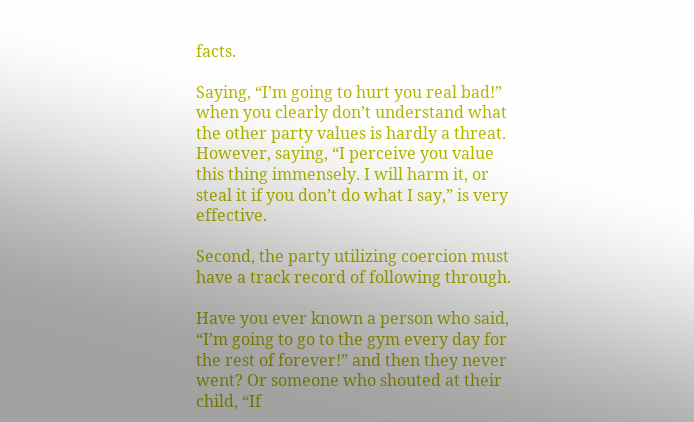facts.

Saying, “I’m going to hurt you real bad!” when you clearly don’t understand what the other party values is hardly a threat. However, saying, “I perceive you value this thing immensely. I will harm it, or steal it if you don’t do what I say,” is very effective.

Second, the party utilizing coercion must have a track record of following through.

Have you ever known a person who said, “I’m going to go to the gym every day for the rest of forever!” and then they never went? Or someone who shouted at their child, “If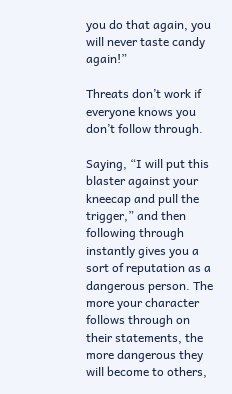you do that again, you will never taste candy again!”

Threats don’t work if everyone knows you don’t follow through.

Saying, “I will put this blaster against your kneecap and pull the trigger,” and then following through instantly gives you a sort of reputation as a dangerous person. The more your character follows through on their statements, the more dangerous they will become to others,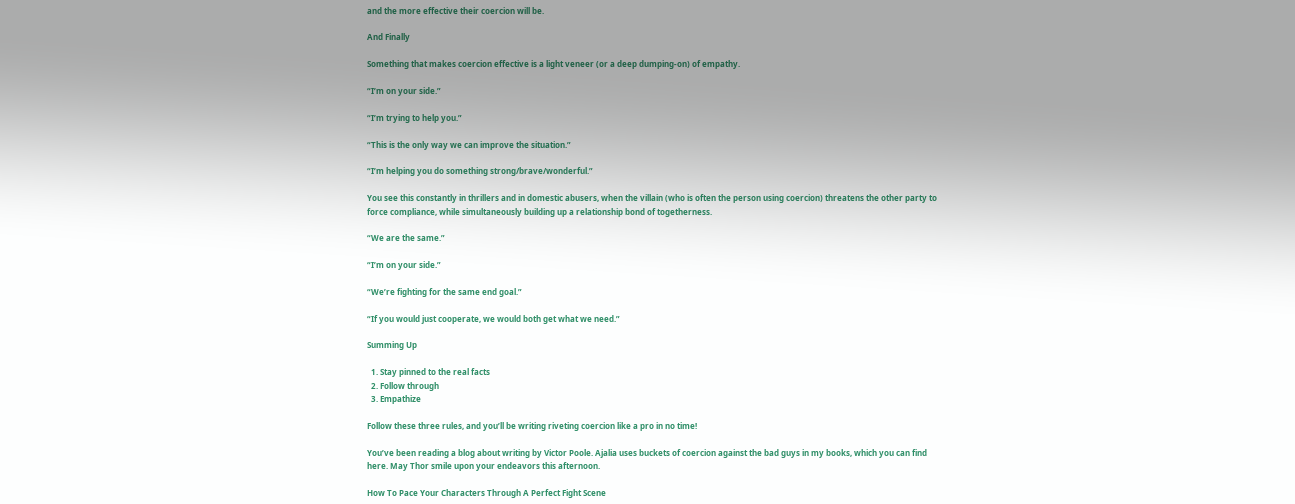and the more effective their coercion will be.

And Finally

Something that makes coercion effective is a light veneer (or a deep dumping-on) of empathy.

“I’m on your side.”

“I’m trying to help you.”

“This is the only way we can improve the situation.”

“I’m helping you do something strong/brave/wonderful.”

You see this constantly in thrillers and in domestic abusers, when the villain (who is often the person using coercion) threatens the other party to force compliance, while simultaneously building up a relationship bond of togetherness.

“We are the same.”

“I’m on your side.”

“We’re fighting for the same end goal.”

“If you would just cooperate, we would both get what we need.”

Summing Up

  1. Stay pinned to the real facts
  2. Follow through
  3. Empathize

Follow these three rules, and you’ll be writing riveting coercion like a pro in no time!

You’ve been reading a blog about writing by Victor Poole. Ajalia uses buckets of coercion against the bad guys in my books, which you can find here. May Thor smile upon your endeavors this afternoon.

How To Pace Your Characters Through A Perfect Fight Scene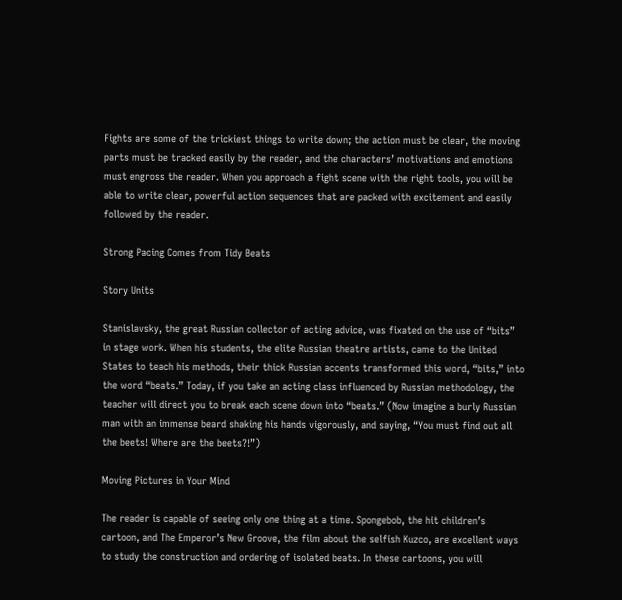Fights are some of the trickiest things to write down; the action must be clear, the moving parts must be tracked easily by the reader, and the characters’ motivations and emotions must engross the reader. When you approach a fight scene with the right tools, you will be able to write clear, powerful action sequences that are packed with excitement and easily followed by the reader.

Strong Pacing Comes from Tidy Beats

Story Units

Stanislavsky, the great Russian collector of acting advice, was fixated on the use of “bits” in stage work. When his students, the elite Russian theatre artists, came to the United States to teach his methods, their thick Russian accents transformed this word, “bits,” into the word “beats.” Today, if you take an acting class influenced by Russian methodology, the teacher will direct you to break each scene down into “beats.” (Now imagine a burly Russian man with an immense beard shaking his hands vigorously, and saying, “You must find out all the beets! Where are the beets?!”)

Moving Pictures in Your Mind

The reader is capable of seeing only one thing at a time. Spongebob, the hit children’s cartoon, and The Emperor’s New Groove, the film about the selfish Kuzco, are excellent ways to study the construction and ordering of isolated beats. In these cartoons, you will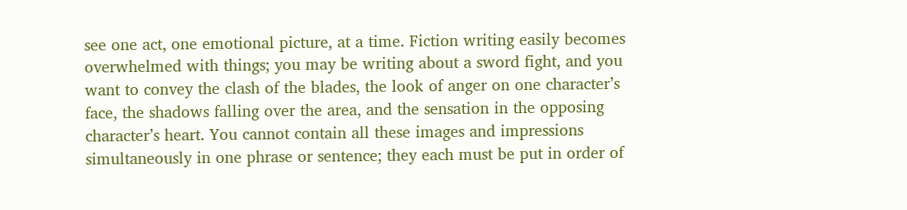see one act, one emotional picture, at a time. Fiction writing easily becomes overwhelmed with things; you may be writing about a sword fight, and you want to convey the clash of the blades, the look of anger on one character’s face, the shadows falling over the area, and the sensation in the opposing character’s heart. You cannot contain all these images and impressions simultaneously in one phrase or sentence; they each must be put in order of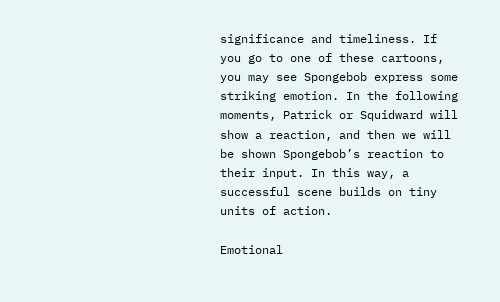significance and timeliness. If you go to one of these cartoons, you may see Spongebob express some striking emotion. In the following moments, Patrick or Squidward will show a reaction, and then we will be shown Spongebob’s reaction to their input. In this way, a successful scene builds on tiny units of action.

Emotional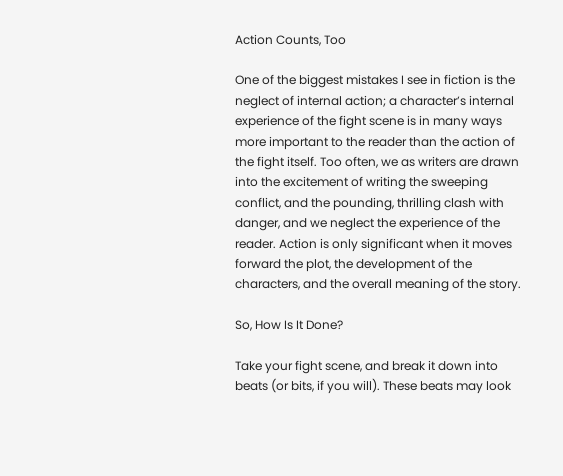Action Counts, Too

One of the biggest mistakes I see in fiction is the neglect of internal action; a character’s internal experience of the fight scene is in many ways more important to the reader than the action of the fight itself. Too often, we as writers are drawn into the excitement of writing the sweeping conflict, and the pounding, thrilling clash with danger, and we neglect the experience of the reader. Action is only significant when it moves forward the plot, the development of the characters, and the overall meaning of the story.

So, How Is It Done?

Take your fight scene, and break it down into beats (or bits, if you will). These beats may look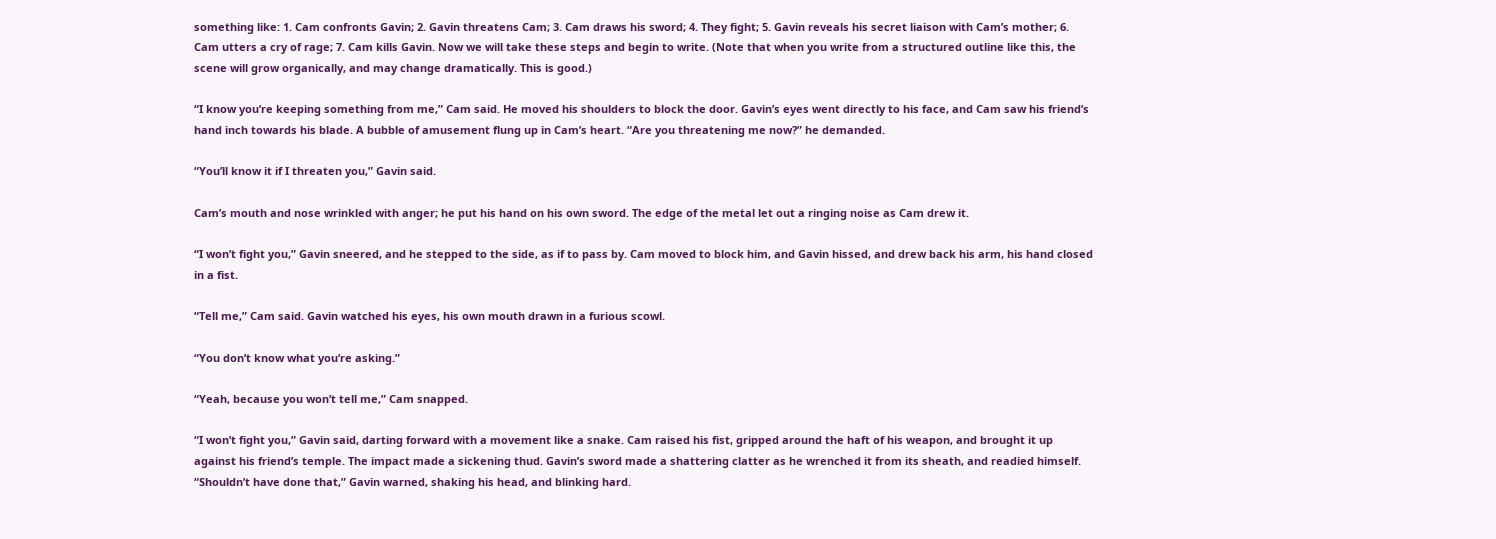something like: 1. Cam confronts Gavin; 2. Gavin threatens Cam; 3. Cam draws his sword; 4. They fight; 5. Gavin reveals his secret liaison with Cam’s mother; 6. Cam utters a cry of rage; 7. Cam kills Gavin. Now we will take these steps and begin to write. (Note that when you write from a structured outline like this, the scene will grow organically, and may change dramatically. This is good.)

“I know you’re keeping something from me,” Cam said. He moved his shoulders to block the door. Gavin’s eyes went directly to his face, and Cam saw his friend’s hand inch towards his blade. A bubble of amusement flung up in Cam’s heart. “Are you threatening me now?” he demanded.

“You’ll know it if I threaten you,” Gavin said.

Cam’s mouth and nose wrinkled with anger; he put his hand on his own sword. The edge of the metal let out a ringing noise as Cam drew it.

“I won’t fight you,” Gavin sneered, and he stepped to the side, as if to pass by. Cam moved to block him, and Gavin hissed, and drew back his arm, his hand closed in a fist.

“Tell me,” Cam said. Gavin watched his eyes, his own mouth drawn in a furious scowl.

“You don’t know what you’re asking.”

“Yeah, because you won’t tell me,” Cam snapped.

“I won’t fight you,” Gavin said, darting forward with a movement like a snake. Cam raised his fist, gripped around the haft of his weapon, and brought it up against his friend’s temple. The impact made a sickening thud. Gavin’s sword made a shattering clatter as he wrenched it from its sheath, and readied himself. “Shouldn’t have done that,” Gavin warned, shaking his head, and blinking hard.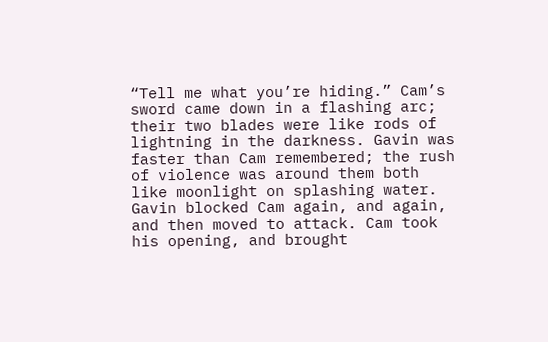“Tell me what you’re hiding.” Cam’s sword came down in a flashing arc; their two blades were like rods of lightning in the darkness. Gavin was faster than Cam remembered; the rush of violence was around them both like moonlight on splashing water. Gavin blocked Cam again, and again, and then moved to attack. Cam took his opening, and brought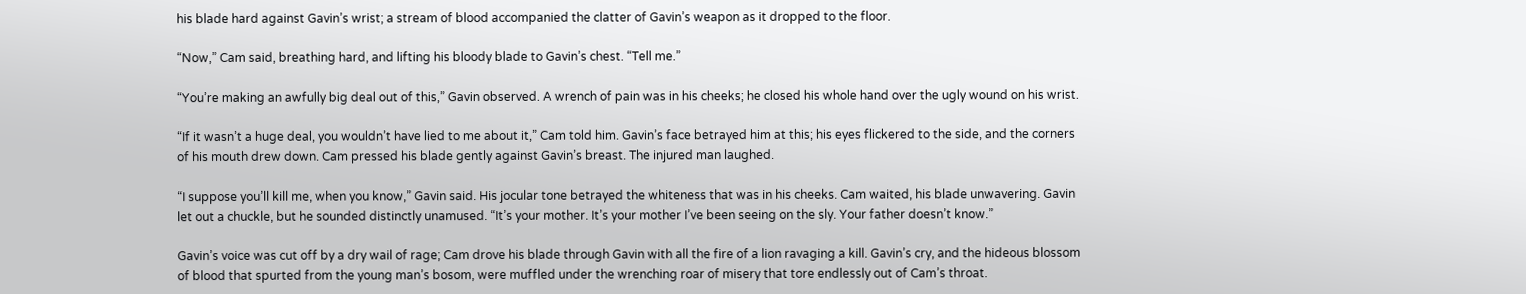his blade hard against Gavin’s wrist; a stream of blood accompanied the clatter of Gavin’s weapon as it dropped to the floor.

“Now,” Cam said, breathing hard, and lifting his bloody blade to Gavin’s chest. “Tell me.”

“You’re making an awfully big deal out of this,” Gavin observed. A wrench of pain was in his cheeks; he closed his whole hand over the ugly wound on his wrist.

“If it wasn’t a huge deal, you wouldn’t have lied to me about it,” Cam told him. Gavin’s face betrayed him at this; his eyes flickered to the side, and the corners of his mouth drew down. Cam pressed his blade gently against Gavin’s breast. The injured man laughed.

“I suppose you’ll kill me, when you know,” Gavin said. His jocular tone betrayed the whiteness that was in his cheeks. Cam waited, his blade unwavering. Gavin let out a chuckle, but he sounded distinctly unamused. “It’s your mother. It’s your mother I’ve been seeing on the sly. Your father doesn’t know.”

Gavin’s voice was cut off by a dry wail of rage; Cam drove his blade through Gavin with all the fire of a lion ravaging a kill. Gavin’s cry, and the hideous blossom of blood that spurted from the young man’s bosom, were muffled under the wrenching roar of misery that tore endlessly out of Cam’s throat.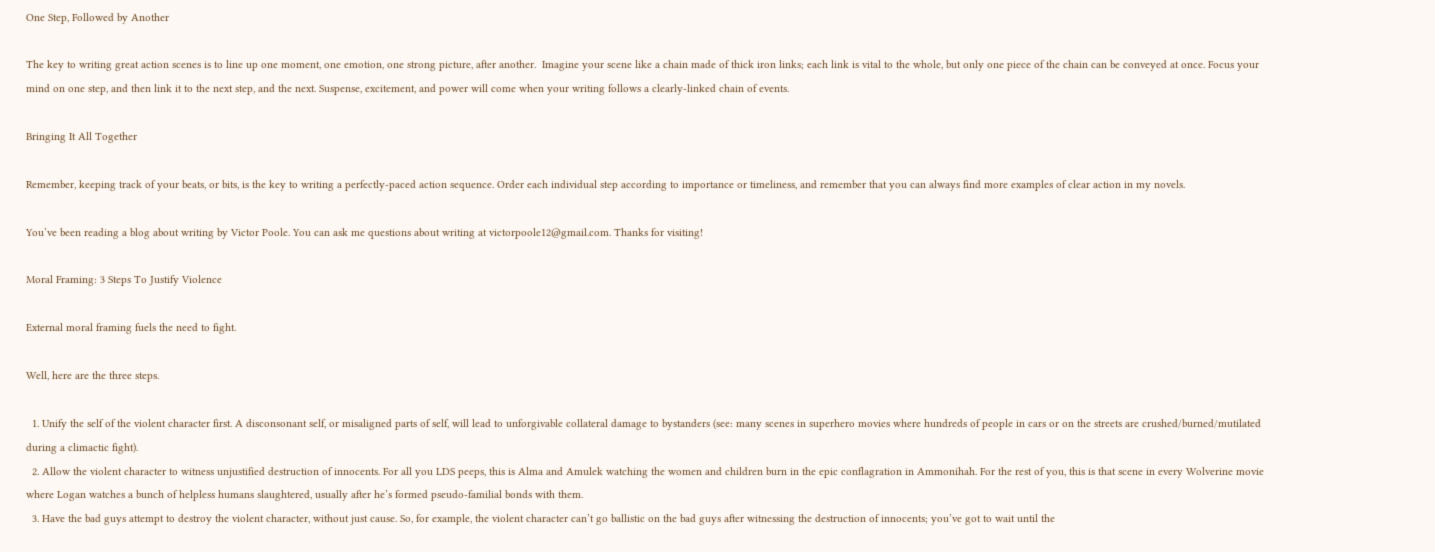One Step, Followed by Another

The key to writing great action scenes is to line up one moment, one emotion, one strong picture, after another.  Imagine your scene like a chain made of thick iron links; each link is vital to the whole, but only one piece of the chain can be conveyed at once. Focus your mind on one step, and then link it to the next step, and the next. Suspense, excitement, and power will come when your writing follows a clearly-linked chain of events.

Bringing It All Together

Remember, keeping track of your beats, or bits, is the key to writing a perfectly-paced action sequence. Order each individual step according to importance or timeliness, and remember that you can always find more examples of clear action in my novels.

You’ve been reading a blog about writing by Victor Poole. You can ask me questions about writing at victorpoole12@gmail.com. Thanks for visiting!

Moral Framing: 3 Steps To Justify Violence

External moral framing fuels the need to fight.

Well, here are the three steps.

  1. Unify the self of the violent character first. A disconsonant self, or misaligned parts of self, will lead to unforgivable collateral damage to bystanders (see: many scenes in superhero movies where hundreds of people in cars or on the streets are crushed/burned/mutilated during a climactic fight).
  2. Allow the violent character to witness unjustified destruction of innocents. For all you LDS peeps, this is Alma and Amulek watching the women and children burn in the epic conflagration in Ammonihah. For the rest of you, this is that scene in every Wolverine movie where Logan watches a bunch of helpless humans slaughtered, usually after he’s formed pseudo-familial bonds with them.
  3. Have the bad guys attempt to destroy the violent character, without just cause. So, for example, the violent character can’t go ballistic on the bad guys after witnessing the destruction of innocents; you’ve got to wait until the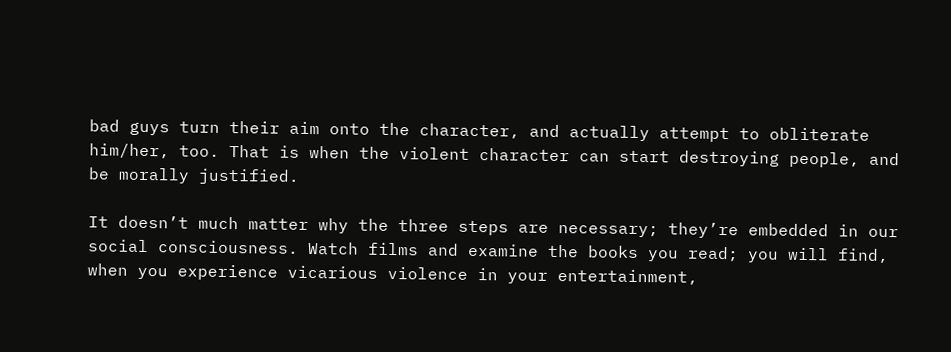bad guys turn their aim onto the character, and actually attempt to obliterate him/her, too. That is when the violent character can start destroying people, and be morally justified.

It doesn’t much matter why the three steps are necessary; they’re embedded in our social consciousness. Watch films and examine the books you read; you will find, when you experience vicarious violence in your entertainment,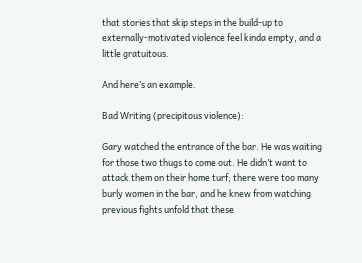that stories that skip steps in the build-up to externally-motivated violence feel kinda empty, and a little gratuitous.

And here’s an example.

Bad Writing (precipitous violence):

Gary watched the entrance of the bar. He was waiting for those two thugs to come out. He didn’t want to attack them on their home turf; there were too many burly women in the bar, and he knew from watching previous fights unfold that these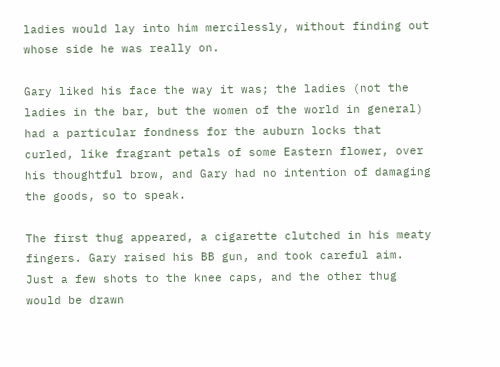ladies would lay into him mercilessly, without finding out whose side he was really on.

Gary liked his face the way it was; the ladies (not the ladies in the bar, but the women of the world in general) had a particular fondness for the auburn locks that curled, like fragrant petals of some Eastern flower, over his thoughtful brow, and Gary had no intention of damaging the goods, so to speak.

The first thug appeared, a cigarette clutched in his meaty fingers. Gary raised his BB gun, and took careful aim. Just a few shots to the knee caps, and the other thug would be drawn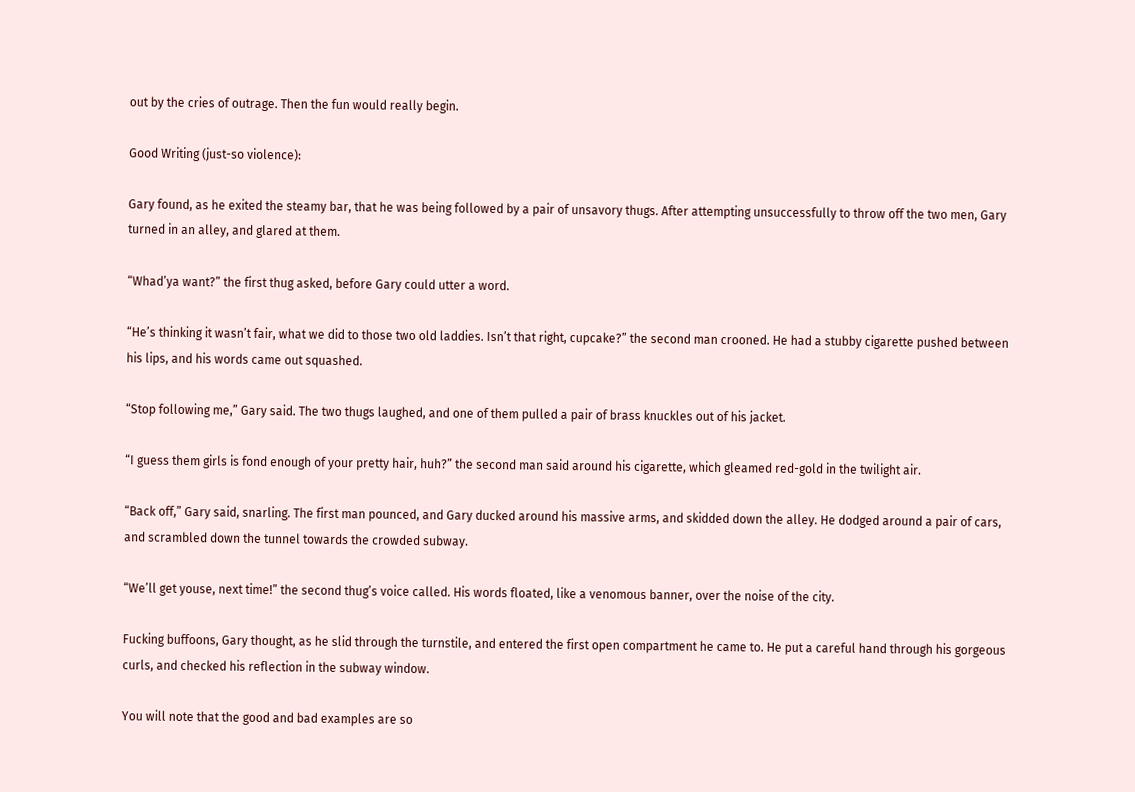out by the cries of outrage. Then the fun would really begin.

Good Writing (just-so violence):

Gary found, as he exited the steamy bar, that he was being followed by a pair of unsavory thugs. After attempting unsuccessfully to throw off the two men, Gary turned in an alley, and glared at them.

“Whad’ya want?” the first thug asked, before Gary could utter a word.

“He’s thinking it wasn’t fair, what we did to those two old laddies. Isn’t that right, cupcake?” the second man crooned. He had a stubby cigarette pushed between his lips, and his words came out squashed.

“Stop following me,” Gary said. The two thugs laughed, and one of them pulled a pair of brass knuckles out of his jacket.

“I guess them girls is fond enough of your pretty hair, huh?” the second man said around his cigarette, which gleamed red-gold in the twilight air.

“Back off,” Gary said, snarling. The first man pounced, and Gary ducked around his massive arms, and skidded down the alley. He dodged around a pair of cars, and scrambled down the tunnel towards the crowded subway.

“We’ll get youse, next time!” the second thug’s voice called. His words floated, like a venomous banner, over the noise of the city.

Fucking buffoons, Gary thought, as he slid through the turnstile, and entered the first open compartment he came to. He put a careful hand through his gorgeous curls, and checked his reflection in the subway window.

You will note that the good and bad examples are so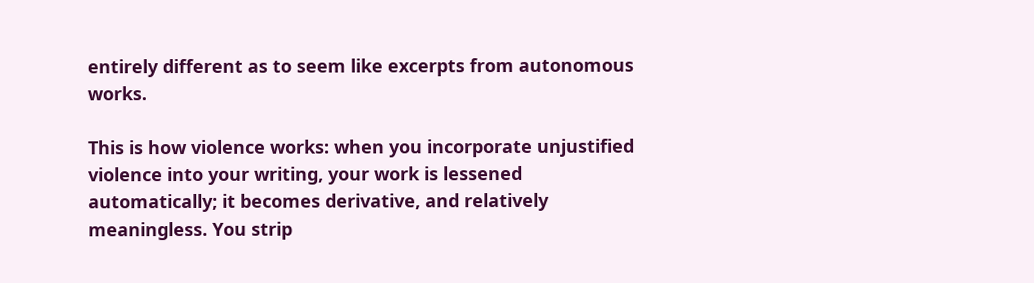entirely different as to seem like excerpts from autonomous works.

This is how violence works: when you incorporate unjustified violence into your writing, your work is lessened automatically; it becomes derivative, and relatively meaningless. You strip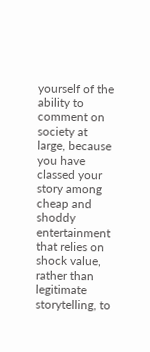yourself of the ability to comment on society at large, because you have classed your story among cheap and shoddy entertainment that relies on shock value, rather than legitimate storytelling, to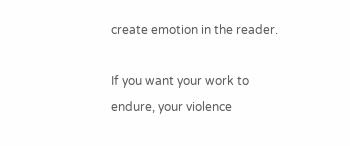create emotion in the reader.

If you want your work to endure, your violence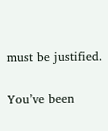must be justified.

You’ve been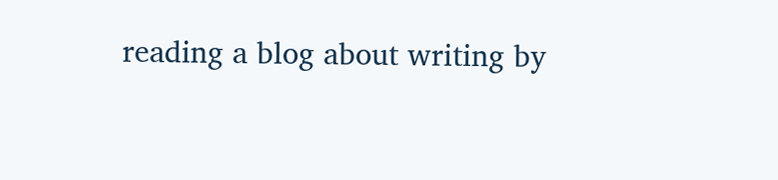reading a blog about writing by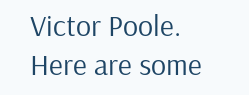Victor Poole. Here are some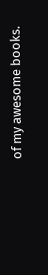of my awesome books.